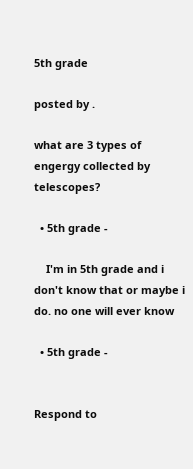5th grade

posted by .

what are 3 types of engergy collected by telescopes?

  • 5th grade -

    I'm in 5th grade and i don't know that or maybe i do. no one will ever know

  • 5th grade -


Respond to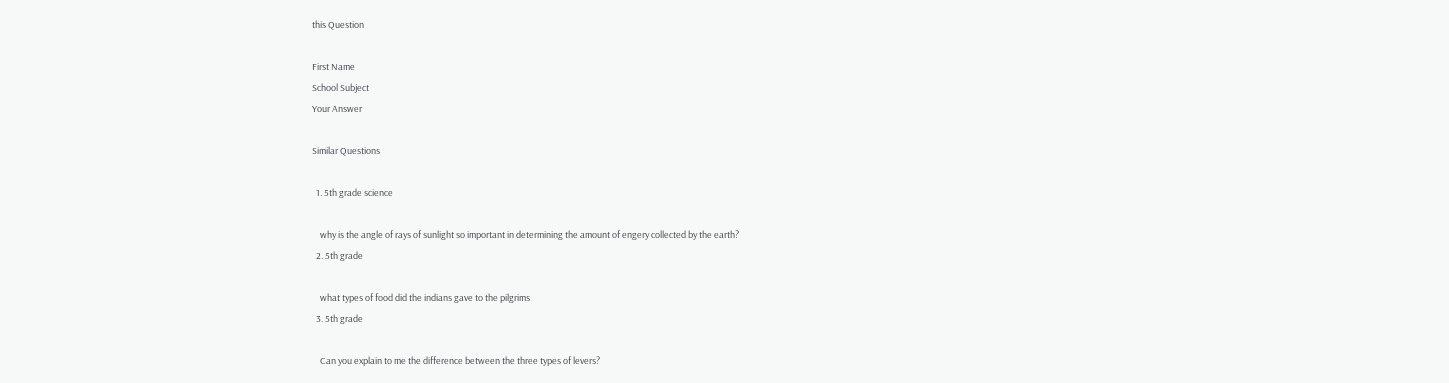this Question

First Name
School Subject
Your Answer

Similar Questions

  1. 5th grade science

    why is the angle of rays of sunlight so important in determining the amount of engery collected by the earth?
  2. 5th grade

    what types of food did the indians gave to the pilgrims
  3. 5th grade

    Can you explain to me the difference between the three types of levers?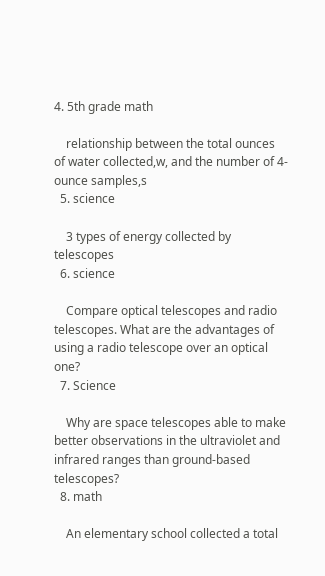4. 5th grade math

    relationship between the total ounces of water collected,w, and the number of 4-ounce samples,s
  5. science

    3 types of energy collected by telescopes
  6. science

    Compare optical telescopes and radio telescopes. What are the advantages of using a radio telescope over an optical one?
  7. Science

    Why are space telescopes able to make better observations in the ultraviolet and infrared ranges than ground-based telescopes?
  8. math

    An elementary school collected a total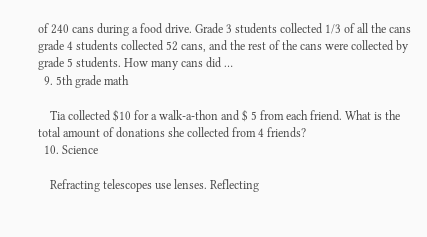of 240 cans during a food drive. Grade 3 students collected 1/3 of all the cans grade 4 students collected 52 cans, and the rest of the cans were collected by grade 5 students. How many cans did …
  9. 5th grade math

    Tia collected $10 for a walk-a-thon and $ 5 from each friend. What is the total amount of donations she collected from 4 friends?
  10. Science

    Refracting telescopes use lenses. Reflecting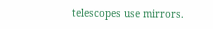telescopes use mirrors.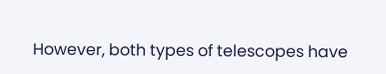However, both types of telescopes have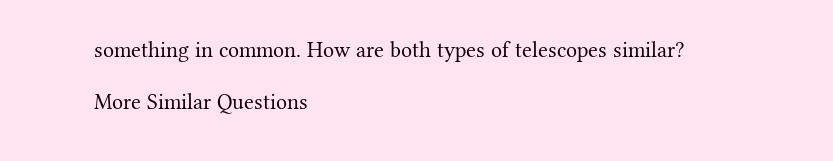something in common. How are both types of telescopes similar?

More Similar Questions